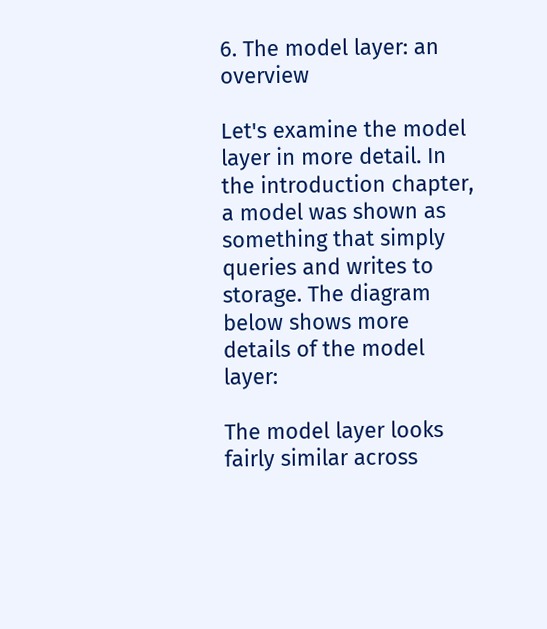6. The model layer: an overview

Let's examine the model layer in more detail. In the introduction chapter, a model was shown as something that simply queries and writes to storage. The diagram below shows more details of the model layer:

The model layer looks fairly similar across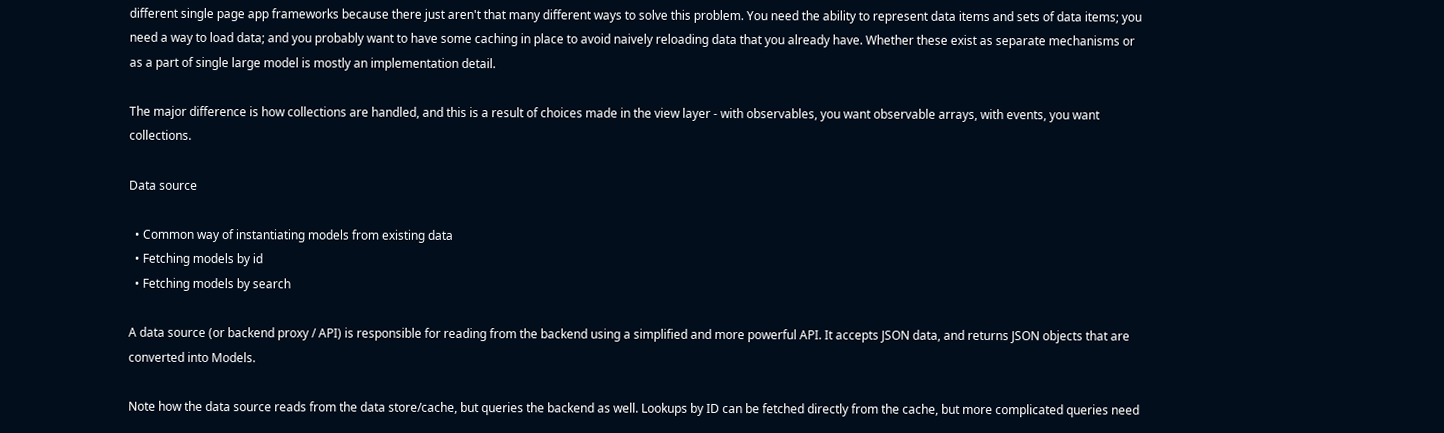different single page app frameworks because there just aren't that many different ways to solve this problem. You need the ability to represent data items and sets of data items; you need a way to load data; and you probably want to have some caching in place to avoid naively reloading data that you already have. Whether these exist as separate mechanisms or as a part of single large model is mostly an implementation detail.

The major difference is how collections are handled, and this is a result of choices made in the view layer - with observables, you want observable arrays, with events, you want collections.

Data source

  • Common way of instantiating models from existing data
  • Fetching models by id
  • Fetching models by search

A data source (or backend proxy / API) is responsible for reading from the backend using a simplified and more powerful API. It accepts JSON data, and returns JSON objects that are converted into Models.

Note how the data source reads from the data store/cache, but queries the backend as well. Lookups by ID can be fetched directly from the cache, but more complicated queries need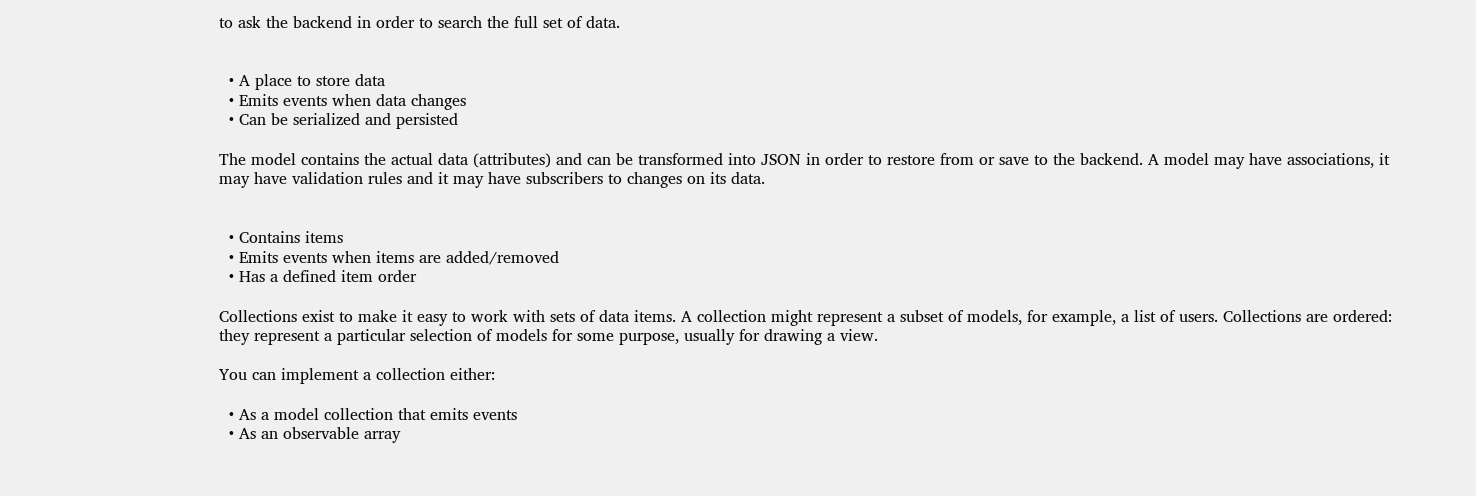to ask the backend in order to search the full set of data.


  • A place to store data
  • Emits events when data changes
  • Can be serialized and persisted

The model contains the actual data (attributes) and can be transformed into JSON in order to restore from or save to the backend. A model may have associations, it may have validation rules and it may have subscribers to changes on its data.


  • Contains items
  • Emits events when items are added/removed
  • Has a defined item order

Collections exist to make it easy to work with sets of data items. A collection might represent a subset of models, for example, a list of users. Collections are ordered: they represent a particular selection of models for some purpose, usually for drawing a view.

You can implement a collection either:

  • As a model collection that emits events
  • As an observable array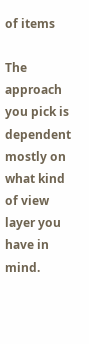of items

The approach you pick is dependent mostly on what kind of view layer you have in mind.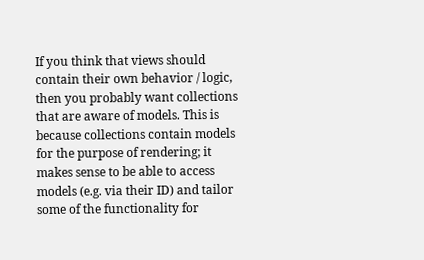If you think that views should contain their own behavior / logic, then you probably want collections that are aware of models. This is because collections contain models for the purpose of rendering; it makes sense to be able to access models (e.g. via their ID) and tailor some of the functionality for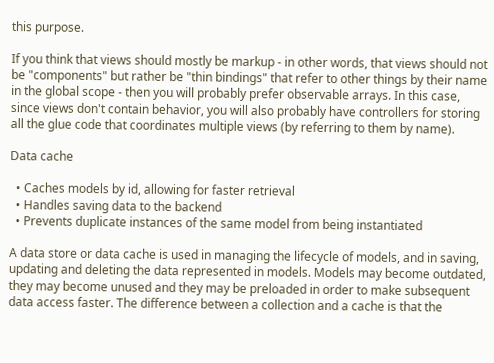this purpose.

If you think that views should mostly be markup - in other words, that views should not be "components" but rather be "thin bindings" that refer to other things by their name in the global scope - then you will probably prefer observable arrays. In this case, since views don't contain behavior, you will also probably have controllers for storing all the glue code that coordinates multiple views (by referring to them by name).

Data cache

  • Caches models by id, allowing for faster retrieval
  • Handles saving data to the backend
  • Prevents duplicate instances of the same model from being instantiated

A data store or data cache is used in managing the lifecycle of models, and in saving, updating and deleting the data represented in models. Models may become outdated, they may become unused and they may be preloaded in order to make subsequent data access faster. The difference between a collection and a cache is that the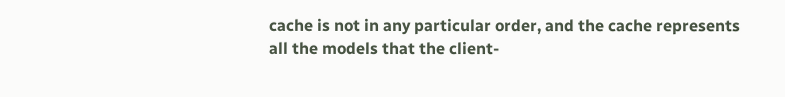cache is not in any particular order, and the cache represents all the models that the client-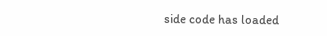side code has loaded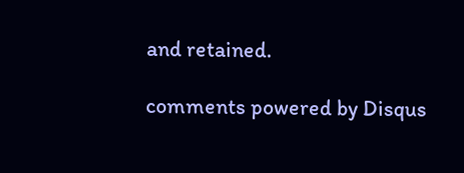and retained.

comments powered by Disqus